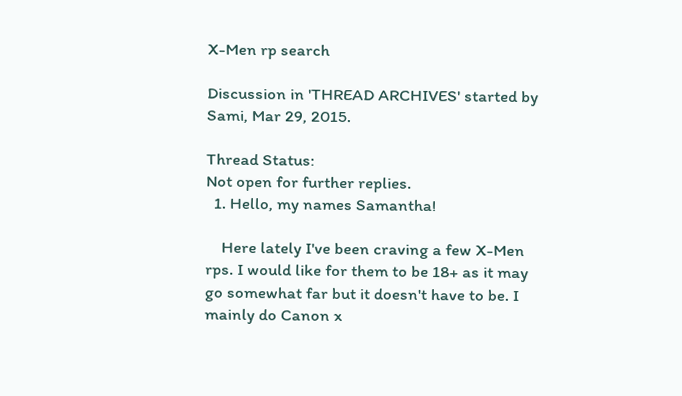X-Men rp search

Discussion in 'THREAD ARCHIVES' started by Sami, Mar 29, 2015.

Thread Status:
Not open for further replies.
  1. Hello, my names Samantha!

    Here lately I've been craving a few X-Men rps. I would like for them to be 18+ as it may go somewhat far but it doesn't have to be. I mainly do Canon x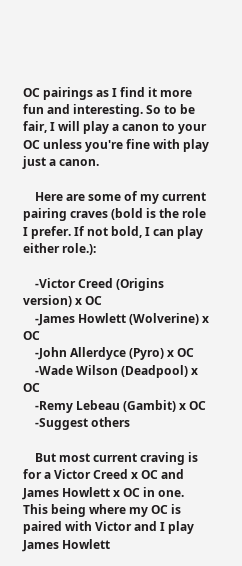OC pairings as I find it more fun and interesting. So to be fair, I will play a canon to your OC unless you're fine with play just a canon.

    Here are some of my current pairing craves (bold is the role I prefer. If not bold, I can play either role.):

    -Victor Creed (Origins version) x OC
    -James Howlett (Wolverine) x OC
    -John Allerdyce (Pyro) x OC
    -Wade Wilson (Deadpool) x OC
    -Remy Lebeau (Gambit) x OC
    -Suggest others

    But most current craving is for a Victor Creed x OC and James Howlett x OC in one. This being where my OC is paired with Victor and I play James Howlett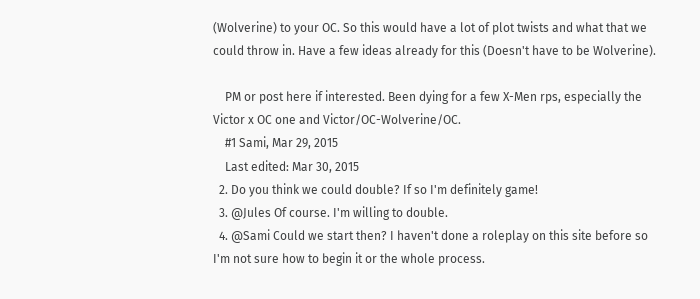(Wolverine) to your OC. So this would have a lot of plot twists and what that we could throw in. Have a few ideas already for this (Doesn't have to be Wolverine).

    PM or post here if interested. Been dying for a few X-Men rps, especially the Victor x OC one and Victor/OC-Wolverine/OC.
    #1 Sami, Mar 29, 2015
    Last edited: Mar 30, 2015
  2. Do you think we could double? If so I'm definitely game!
  3. @Jules Of course. I'm willing to double.
  4. @Sami Could we start then? I haven't done a roleplay on this site before so I'm not sure how to begin it or the whole process.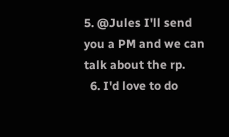5. @Jules I'll send you a PM and we can talk about the rp.
  6. I'd love to do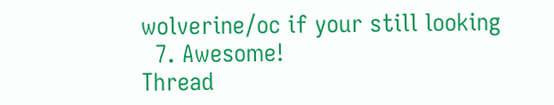wolverine/oc if your still looking
  7. Awesome!
Thread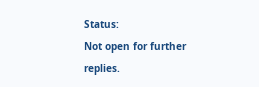Status:
Not open for further replies.